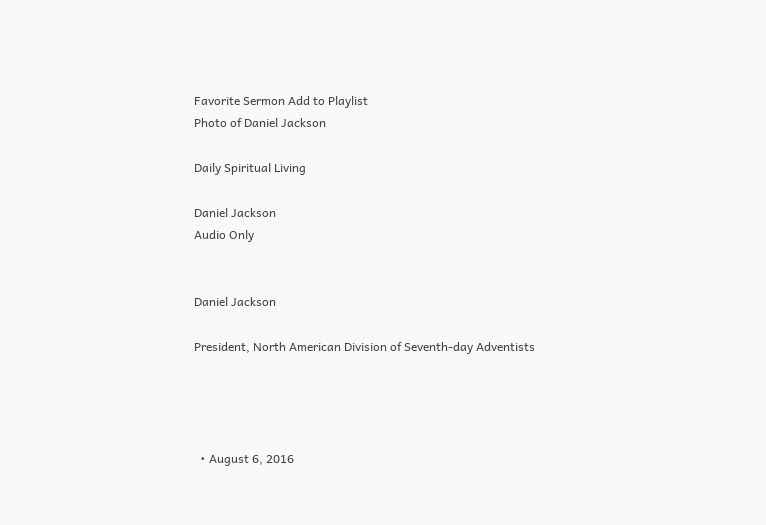Favorite Sermon Add to Playlist
Photo of Daniel Jackson

Daily Spiritual Living

Daniel Jackson
Audio Only


Daniel Jackson

President, North American Division of Seventh-day Adventists




  • August 6, 2016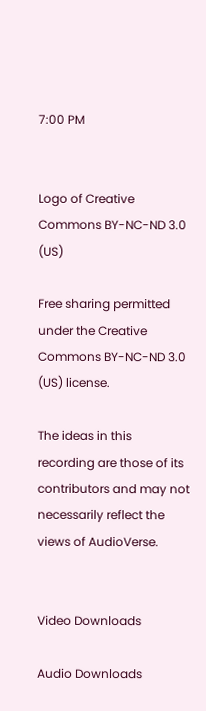7:00 PM


Logo of Creative Commons BY-NC-ND 3.0 (US)

Free sharing permitted under the Creative Commons BY-NC-ND 3.0 (US) license.

The ideas in this recording are those of its contributors and may not necessarily reflect the views of AudioVerse.


Video Downloads

Audio Downloads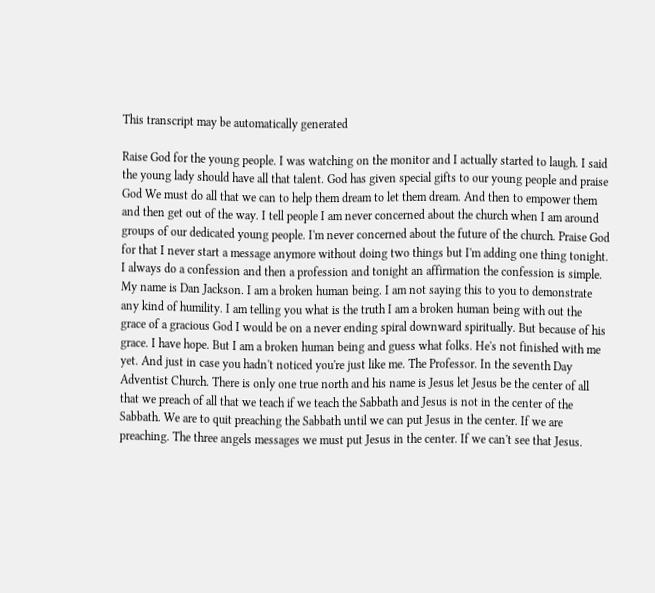This transcript may be automatically generated

Raise God for the young people. I was watching on the monitor and I actually started to laugh. I said the young lady should have all that talent. God has given special gifts to our young people and praise God We must do all that we can to help them dream to let them dream. And then to empower them and then get out of the way. I tell people I am never concerned about the church when I am around groups of our dedicated young people. I'm never concerned about the future of the church. Praise God for that I never start a message anymore without doing two things but I'm adding one thing tonight. I always do a confession and then a profession and tonight an affirmation the confession is simple. My name is Dan Jackson. I am a broken human being. I am not saying this to you to demonstrate any kind of humility. I am telling you what is the truth I am a broken human being with out the grace of a gracious God I would be on a never ending spiral downward spiritually. But because of his grace. I have hope. But I am a broken human being and guess what folks. He's not finished with me yet. And just in case you hadn't noticed you're just like me. The Professor. In the seventh Day Adventist Church. There is only one true north and his name is Jesus let Jesus be the center of all that we preach of all that we teach if we teach the Sabbath and Jesus is not in the center of the Sabbath. We are to quit preaching the Sabbath until we can put Jesus in the center. If we are preaching. The three angels messages we must put Jesus in the center. If we can't see that Jesus.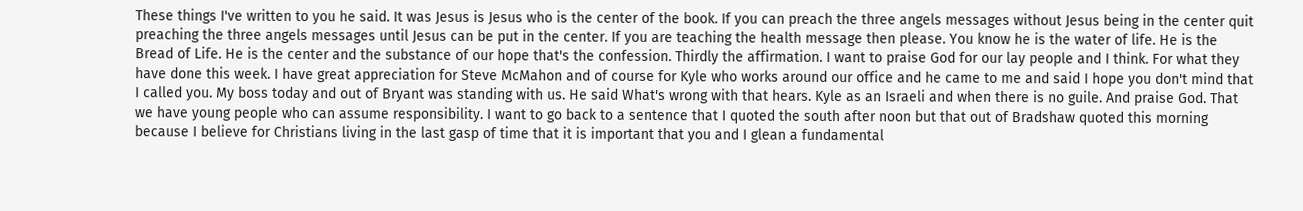These things I've written to you he said. It was Jesus is Jesus who is the center of the book. If you can preach the three angels messages without Jesus being in the center quit preaching the three angels messages until Jesus can be put in the center. If you are teaching the health message then please. You know he is the water of life. He is the Bread of Life. He is the center and the substance of our hope that's the confession. Thirdly the affirmation. I want to praise God for our lay people and I think. For what they have done this week. I have great appreciation for Steve McMahon and of course for Kyle who works around our office and he came to me and said I hope you don't mind that I called you. My boss today and out of Bryant was standing with us. He said What's wrong with that hears. Kyle as an Israeli and when there is no guile. And praise God. That we have young people who can assume responsibility. I want to go back to a sentence that I quoted the south after noon but that out of Bradshaw quoted this morning because I believe for Christians living in the last gasp of time that it is important that you and I glean a fundamental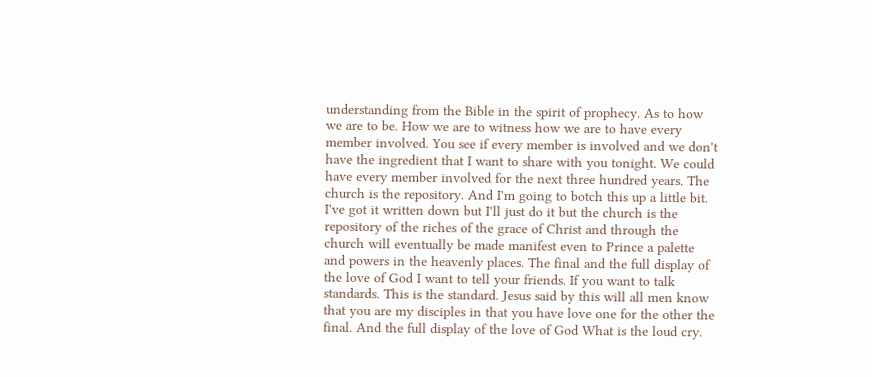understanding from the Bible in the spirit of prophecy. As to how we are to be. How we are to witness how we are to have every member involved. You see if every member is involved and we don't have the ingredient that I want to share with you tonight. We could have every member involved for the next three hundred years. The church is the repository. And I'm going to botch this up a little bit. I've got it written down but I'll just do it but the church is the repository of the riches of the grace of Christ and through the church will eventually be made manifest even to Prince a palette and powers in the heavenly places. The final and the full display of the love of God I want to tell your friends. If you want to talk standards. This is the standard. Jesus said by this will all men know that you are my disciples in that you have love one for the other the final. And the full display of the love of God What is the loud cry.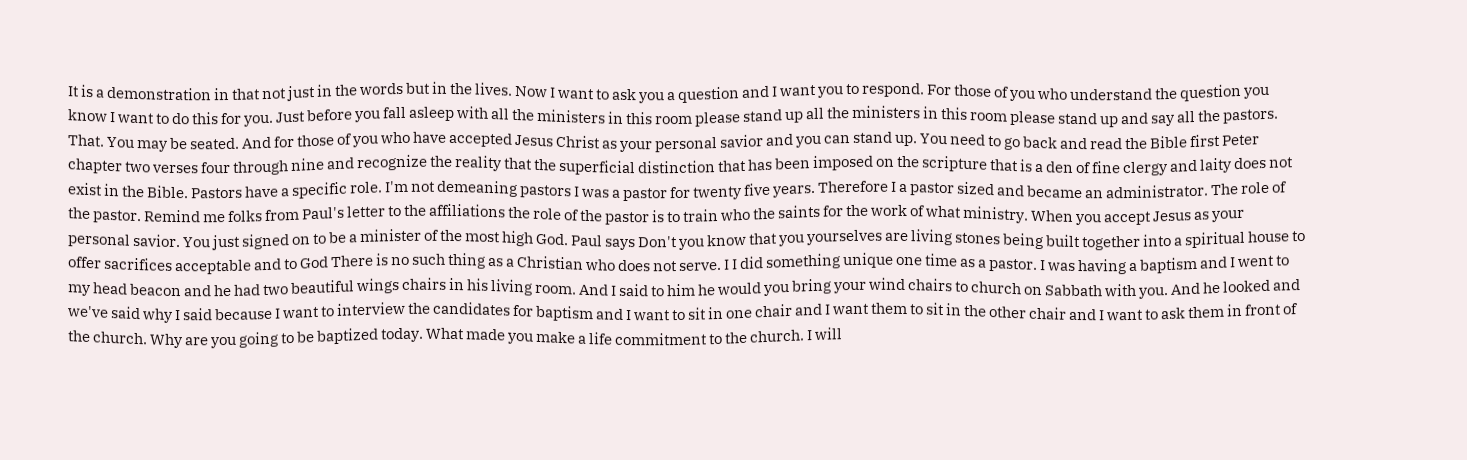It is a demonstration in that not just in the words but in the lives. Now I want to ask you a question and I want you to respond. For those of you who understand the question you know I want to do this for you. Just before you fall asleep with all the ministers in this room please stand up all the ministers in this room please stand up and say all the pastors. That. You may be seated. And for those of you who have accepted Jesus Christ as your personal savior and you can stand up. You need to go back and read the Bible first Peter chapter two verses four through nine and recognize the reality that the superficial distinction that has been imposed on the scripture that is a den of fine clergy and laity does not exist in the Bible. Pastors have a specific role. I'm not demeaning pastors I was a pastor for twenty five years. Therefore I a pastor sized and became an administrator. The role of the pastor. Remind me folks from Paul's letter to the affiliations the role of the pastor is to train who the saints for the work of what ministry. When you accept Jesus as your personal savior. You just signed on to be a minister of the most high God. Paul says Don't you know that you yourselves are living stones being built together into a spiritual house to offer sacrifices acceptable and to God There is no such thing as a Christian who does not serve. I I did something unique one time as a pastor. I was having a baptism and I went to my head beacon and he had two beautiful wings chairs in his living room. And I said to him he would you bring your wind chairs to church on Sabbath with you. And he looked and we've said why I said because I want to interview the candidates for baptism and I want to sit in one chair and I want them to sit in the other chair and I want to ask them in front of the church. Why are you going to be baptized today. What made you make a life commitment to the church. I will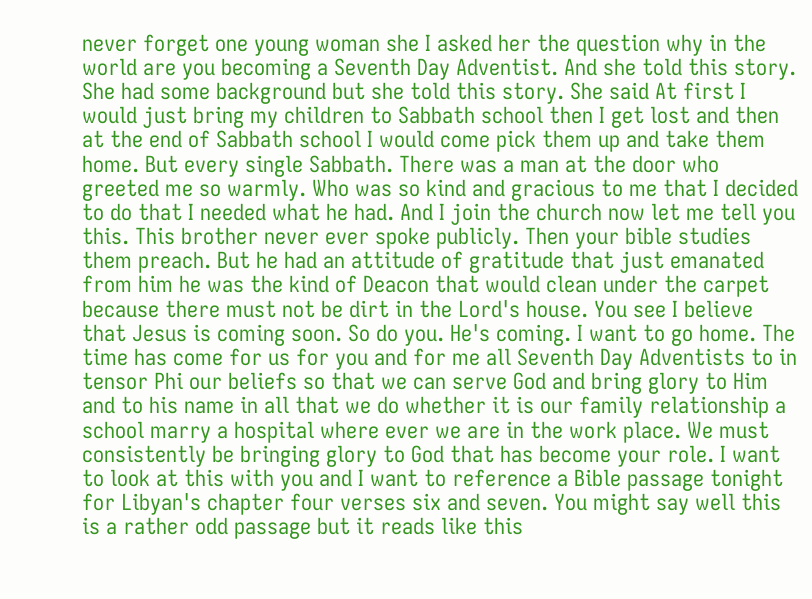never forget one young woman she I asked her the question why in the world are you becoming a Seventh Day Adventist. And she told this story. She had some background but she told this story. She said At first I would just bring my children to Sabbath school then I get lost and then at the end of Sabbath school I would come pick them up and take them home. But every single Sabbath. There was a man at the door who greeted me so warmly. Who was so kind and gracious to me that I decided to do that I needed what he had. And I join the church now let me tell you this. This brother never ever spoke publicly. Then your bible studies them preach. But he had an attitude of gratitude that just emanated from him he was the kind of Deacon that would clean under the carpet because there must not be dirt in the Lord's house. You see I believe that Jesus is coming soon. So do you. He's coming. I want to go home. The time has come for us for you and for me all Seventh Day Adventists to in tensor Phi our beliefs so that we can serve God and bring glory to Him and to his name in all that we do whether it is our family relationship a school marry a hospital where ever we are in the work place. We must consistently be bringing glory to God that has become your role. I want to look at this with you and I want to reference a Bible passage tonight for Libyan's chapter four verses six and seven. You might say well this is a rather odd passage but it reads like this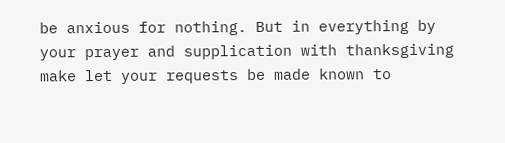be anxious for nothing. But in everything by your prayer and supplication with thanksgiving make let your requests be made known to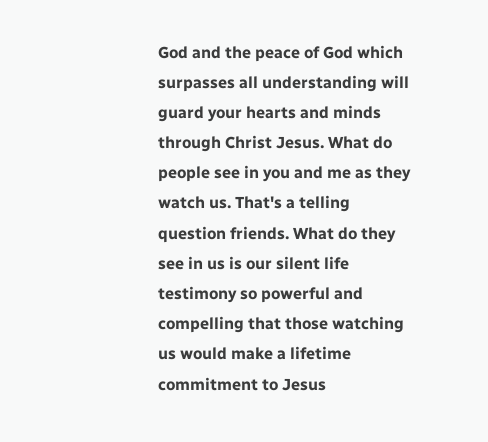God and the peace of God which surpasses all understanding will guard your hearts and minds through Christ Jesus. What do people see in you and me as they watch us. That's a telling question friends. What do they see in us is our silent life testimony so powerful and compelling that those watching us would make a lifetime commitment to Jesus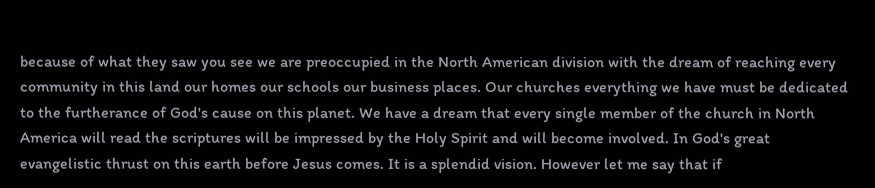because of what they saw you see we are preoccupied in the North American division with the dream of reaching every community in this land our homes our schools our business places. Our churches everything we have must be dedicated to the furtherance of God's cause on this planet. We have a dream that every single member of the church in North America will read the scriptures will be impressed by the Holy Spirit and will become involved. In God's great evangelistic thrust on this earth before Jesus comes. It is a splendid vision. However let me say that if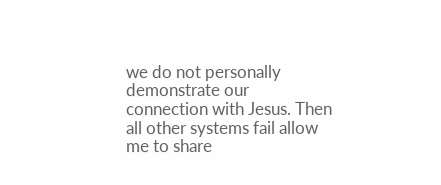we do not personally demonstrate our connection with Jesus. Then all other systems fail allow me to share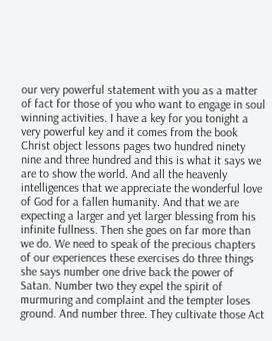our very powerful statement with you as a matter of fact for those of you who want to engage in soul winning activities. I have a key for you tonight a very powerful key and it comes from the book Christ object lessons pages two hundred ninety nine and three hundred and this is what it says we are to show the world. And all the heavenly intelligences that we appreciate the wonderful love of God for a fallen humanity. And that we are expecting a larger and yet larger blessing from his infinite fullness. Then she goes on far more than we do. We need to speak of the precious chapters of our experiences these exercises do three things she says number one drive back the power of Satan. Number two they expel the spirit of murmuring and complaint and the tempter loses ground. And number three. They cultivate those Act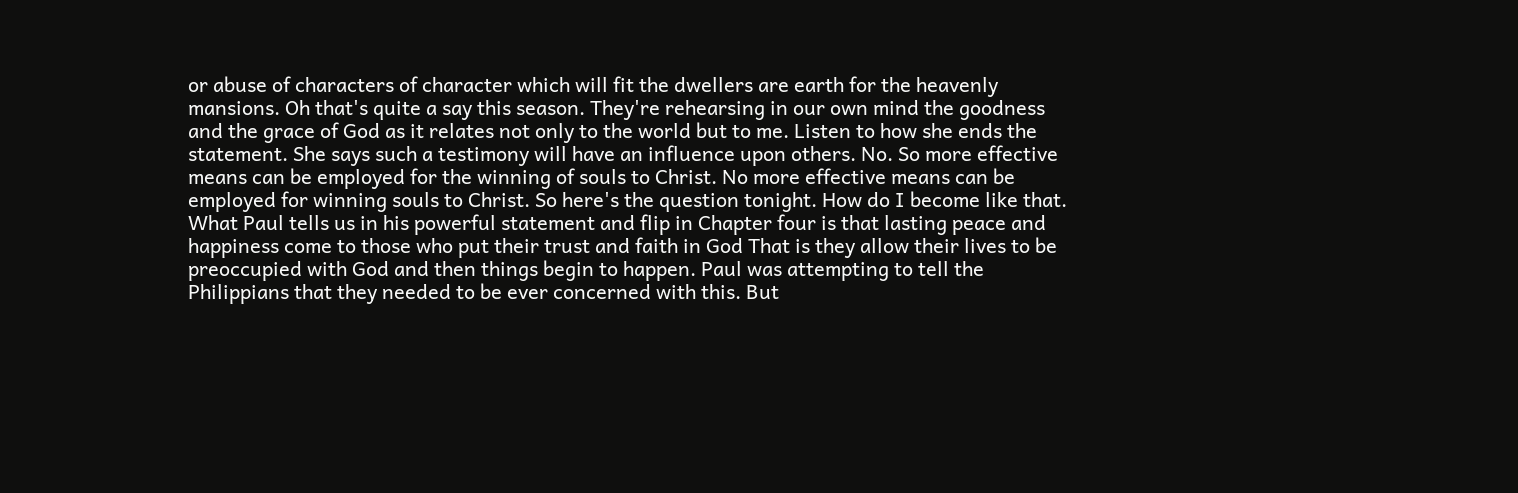or abuse of characters of character which will fit the dwellers are earth for the heavenly mansions. Oh that's quite a say this season. They're rehearsing in our own mind the goodness and the grace of God as it relates not only to the world but to me. Listen to how she ends the statement. She says such a testimony will have an influence upon others. No. So more effective means can be employed for the winning of souls to Christ. No more effective means can be employed for winning souls to Christ. So here's the question tonight. How do I become like that. What Paul tells us in his powerful statement and flip in Chapter four is that lasting peace and happiness come to those who put their trust and faith in God That is they allow their lives to be preoccupied with God and then things begin to happen. Paul was attempting to tell the Philippians that they needed to be ever concerned with this. But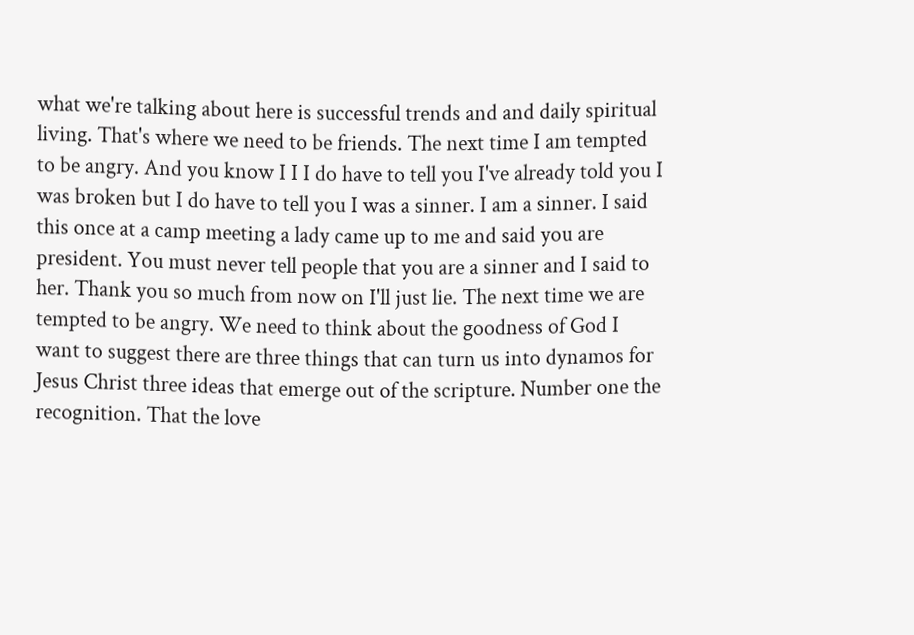what we're talking about here is successful trends and and daily spiritual living. That's where we need to be friends. The next time I am tempted to be angry. And you know I I I do have to tell you I've already told you I was broken but I do have to tell you I was a sinner. I am a sinner. I said this once at a camp meeting a lady came up to me and said you are president. You must never tell people that you are a sinner and I said to her. Thank you so much from now on I'll just lie. The next time we are tempted to be angry. We need to think about the goodness of God I want to suggest there are three things that can turn us into dynamos for Jesus Christ three ideas that emerge out of the scripture. Number one the recognition. That the love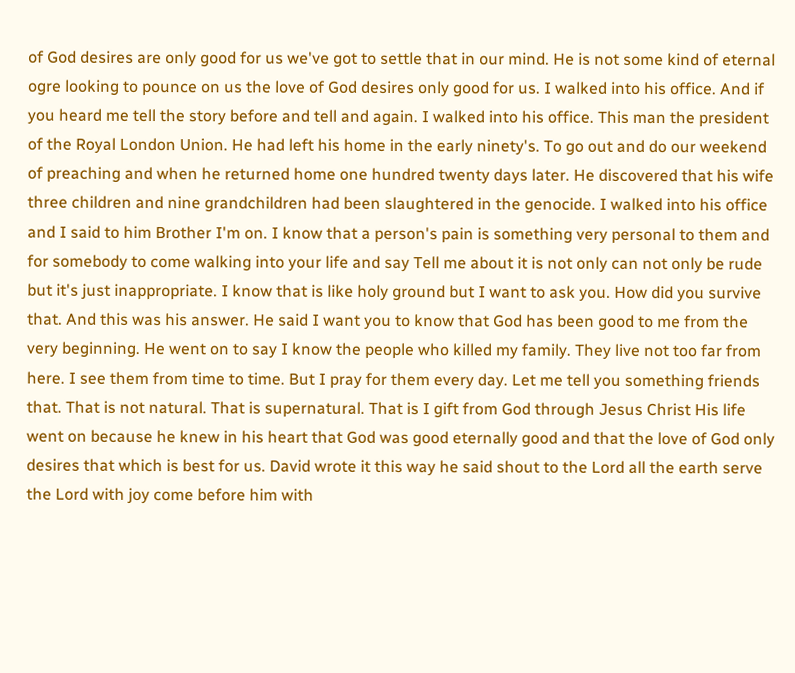of God desires are only good for us we've got to settle that in our mind. He is not some kind of eternal ogre looking to pounce on us the love of God desires only good for us. I walked into his office. And if you heard me tell the story before and tell and again. I walked into his office. This man the president of the Royal London Union. He had left his home in the early ninety's. To go out and do our weekend of preaching and when he returned home one hundred twenty days later. He discovered that his wife three children and nine grandchildren had been slaughtered in the genocide. I walked into his office and I said to him Brother I'm on. I know that a person's pain is something very personal to them and for somebody to come walking into your life and say Tell me about it is not only can not only be rude but it's just inappropriate. I know that is like holy ground but I want to ask you. How did you survive that. And this was his answer. He said I want you to know that God has been good to me from the very beginning. He went on to say I know the people who killed my family. They live not too far from here. I see them from time to time. But I pray for them every day. Let me tell you something friends that. That is not natural. That is supernatural. That is I gift from God through Jesus Christ His life went on because he knew in his heart that God was good eternally good and that the love of God only desires that which is best for us. David wrote it this way he said shout to the Lord all the earth serve the Lord with joy come before him with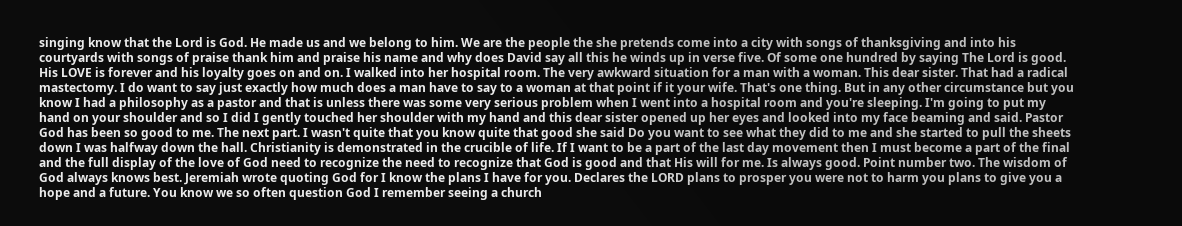singing know that the Lord is God. He made us and we belong to him. We are the people the she pretends come into a city with songs of thanksgiving and into his courtyards with songs of praise thank him and praise his name and why does David say all this he winds up in verse five. Of some one hundred by saying The Lord is good. His LOVE is forever and his loyalty goes on and on. I walked into her hospital room. The very awkward situation for a man with a woman. This dear sister. That had a radical mastectomy. I do want to say just exactly how much does a man have to say to a woman at that point if it your wife. That's one thing. But in any other circumstance but you know I had a philosophy as a pastor and that is unless there was some very serious problem when I went into a hospital room and you're sleeping. I'm going to put my hand on your shoulder and so I did I gently touched her shoulder with my hand and this dear sister opened up her eyes and looked into my face beaming and said. Pastor God has been so good to me. The next part. I wasn't quite that you know quite that good she said Do you want to see what they did to me and she started to pull the sheets down I was halfway down the hall. Christianity is demonstrated in the crucible of life. If I want to be a part of the last day movement then I must become a part of the final and the full display of the love of God need to recognize the need to recognize that God is good and that His will for me. Is always good. Point number two. The wisdom of God always knows best. Jeremiah wrote quoting God for I know the plans I have for you. Declares the LORD plans to prosper you were not to harm you plans to give you a hope and a future. You know we so often question God I remember seeing a church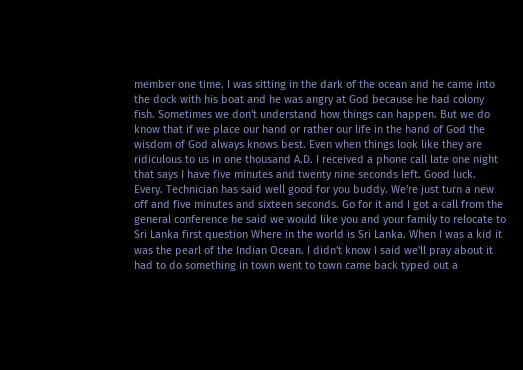member one time. I was sitting in the dark of the ocean and he came into the dock with his boat and he was angry at God because he had colony fish. Sometimes we don't understand how things can happen. But we do know that if we place our hand or rather our life in the hand of God the wisdom of God always knows best. Even when things look like they are ridiculous to us in one thousand A.D. I received a phone call late one night that says I have five minutes and twenty nine seconds left. Good luck. Every. Technician has said well good for you buddy. We're just turn a new off and five minutes and sixteen seconds. Go for it and I got a call from the general conference he said we would like you and your family to relocate to Sri Lanka first question Where in the world is Sri Lanka. When I was a kid it was the pearl of the Indian Ocean. I didn't know I said we'll pray about it had to do something in town went to town came back typed out a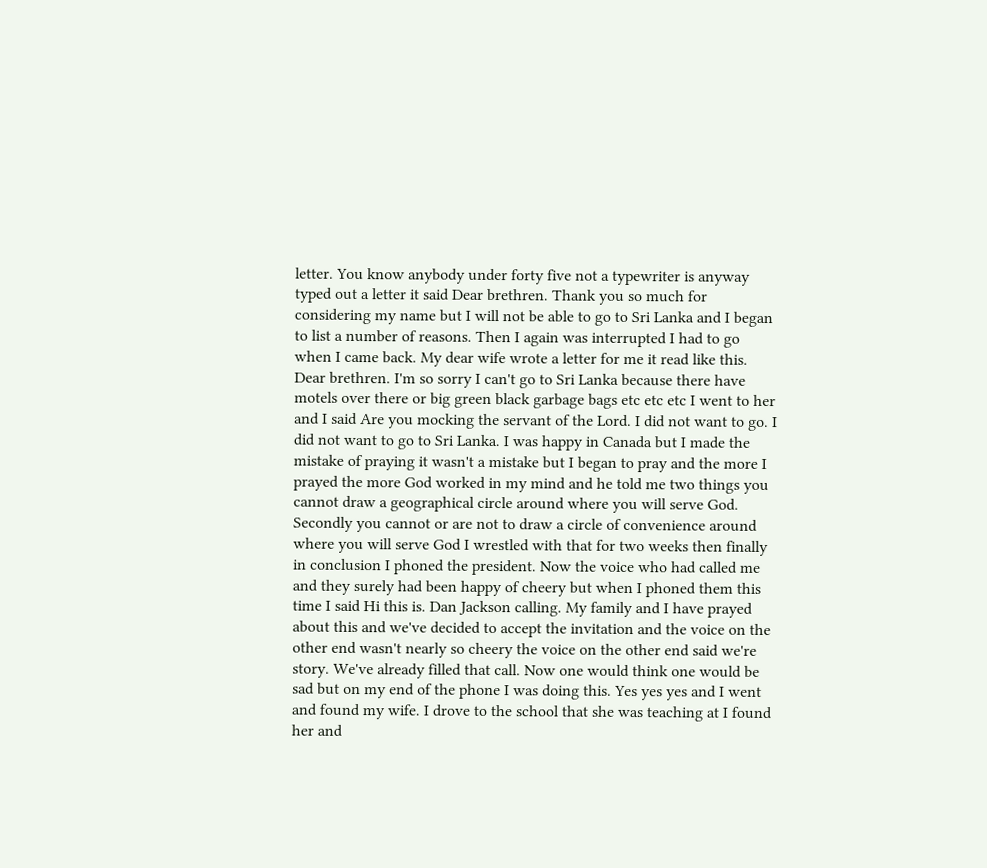letter. You know anybody under forty five not a typewriter is anyway typed out a letter it said Dear brethren. Thank you so much for considering my name but I will not be able to go to Sri Lanka and I began to list a number of reasons. Then I again was interrupted I had to go when I came back. My dear wife wrote a letter for me it read like this. Dear brethren. I'm so sorry I can't go to Sri Lanka because there have motels over there or big green black garbage bags etc etc etc I went to her and I said Are you mocking the servant of the Lord. I did not want to go. I did not want to go to Sri Lanka. I was happy in Canada but I made the mistake of praying it wasn't a mistake but I began to pray and the more I prayed the more God worked in my mind and he told me two things you cannot draw a geographical circle around where you will serve God. Secondly you cannot or are not to draw a circle of convenience around where you will serve God I wrestled with that for two weeks then finally in conclusion I phoned the president. Now the voice who had called me and they surely had been happy of cheery but when I phoned them this time I said Hi this is. Dan Jackson calling. My family and I have prayed about this and we've decided to accept the invitation and the voice on the other end wasn't nearly so cheery the voice on the other end said we're story. We've already filled that call. Now one would think one would be sad but on my end of the phone I was doing this. Yes yes yes and I went and found my wife. I drove to the school that she was teaching at I found her and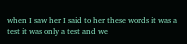when I saw her I said to her these words it was a test it was only a test and we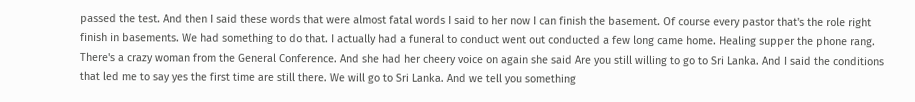passed the test. And then I said these words that were almost fatal words I said to her now I can finish the basement. Of course every pastor that's the role right finish in basements. We had something to do that. I actually had a funeral to conduct went out conducted a few long came home. Healing supper the phone rang. There's a crazy woman from the General Conference. And she had her cheery voice on again she said Are you still willing to go to Sri Lanka. And I said the conditions that led me to say yes the first time are still there. We will go to Sri Lanka. And we tell you something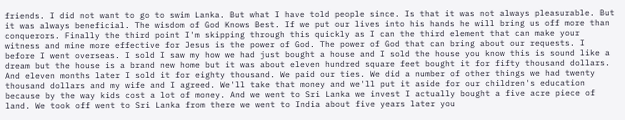friends. I did not want to go to swim Lanka. But what I have told people since. Is that it was not always pleasurable. But it was always beneficial. The wisdom of God Knows Best. If we put our lives into his hands he will bring us off more than conquerors. Finally the third point I'm skipping through this quickly as I can the third element that can make your witness and mine more effective for Jesus is the power of God. The power of God that can bring about our requests. I before I went overseas. I sold I saw my how we had just bought a house and I sold the house you know this is sound like a dream but the house is a brand new home but it was about eleven hundred square feet bought it for fifty thousand dollars. And eleven months later I sold it for eighty thousand. We paid our ties. We did a number of other things we had twenty thousand dollars and my wife and I agreed. We'll take that money and we'll put it aside for our children's education because by the way kids cost a lot of money. And we went to Sri Lanka we invest I actually bought a five acre piece of land. We took off went to Sri Lanka from there we went to India about five years later you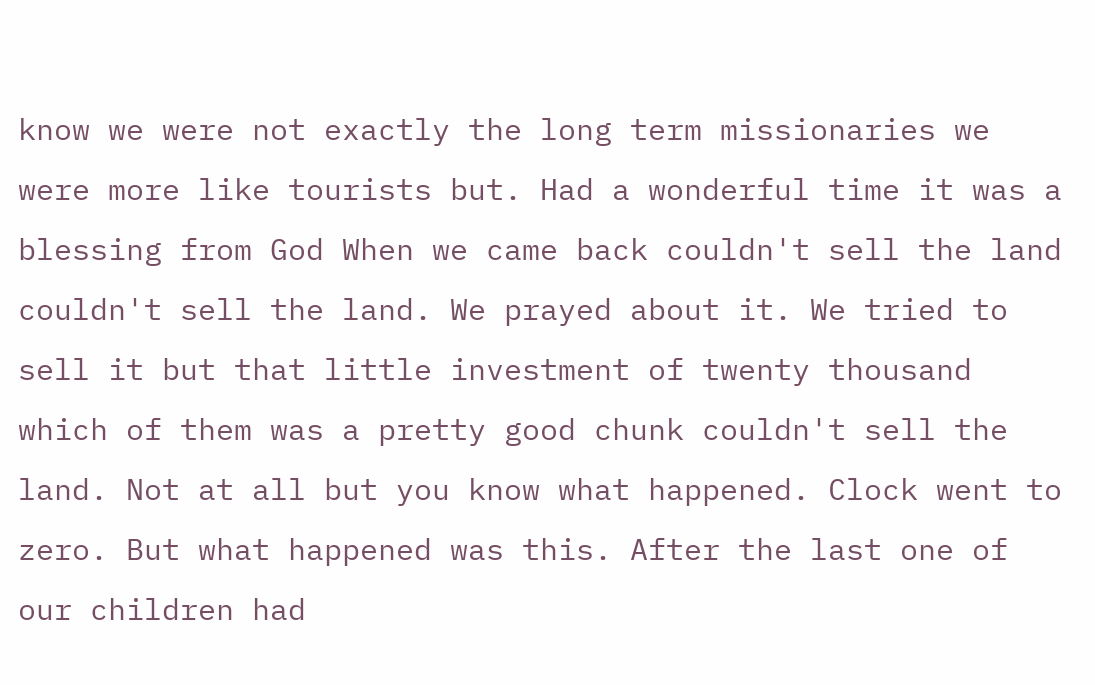know we were not exactly the long term missionaries we were more like tourists but. Had a wonderful time it was a blessing from God When we came back couldn't sell the land couldn't sell the land. We prayed about it. We tried to sell it but that little investment of twenty thousand which of them was a pretty good chunk couldn't sell the land. Not at all but you know what happened. Clock went to zero. But what happened was this. After the last one of our children had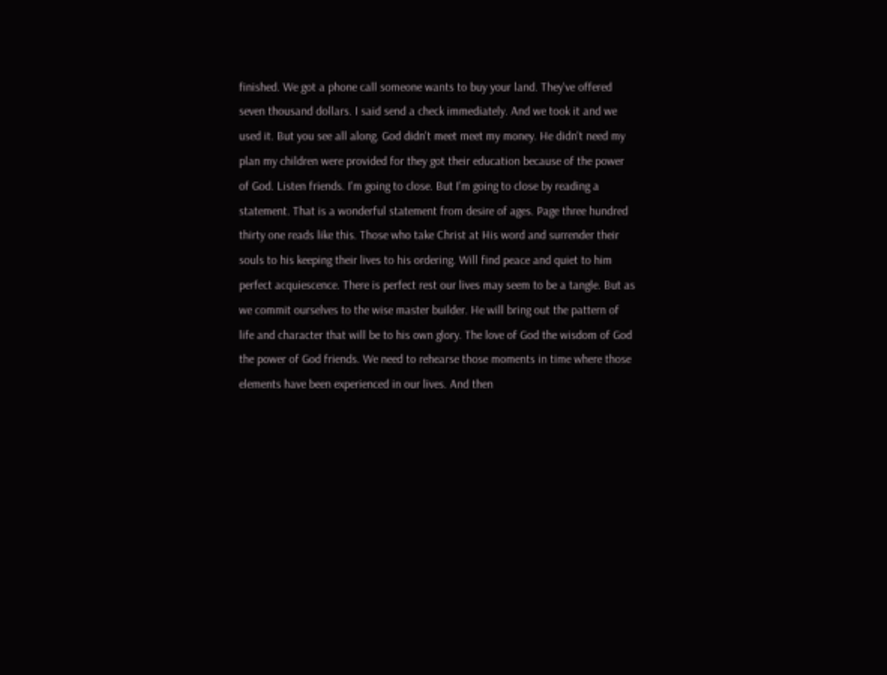finished. We got a phone call someone wants to buy your land. They've offered seven thousand dollars. I said send a check immediately. And we took it and we used it. But you see all along. God didn't meet meet my money. He didn't need my plan my children were provided for they got their education because of the power of God. Listen friends. I'm going to close. But I'm going to close by reading a statement. That is a wonderful statement from desire of ages. Page three hundred thirty one reads like this. Those who take Christ at His word and surrender their souls to his keeping their lives to his ordering. Will find peace and quiet to him perfect acquiescence. There is perfect rest our lives may seem to be a tangle. But as we commit ourselves to the wise master builder. He will bring out the pattern of life and character that will be to his own glory. The love of God the wisdom of God the power of God friends. We need to rehearse those moments in time where those elements have been experienced in our lives. And then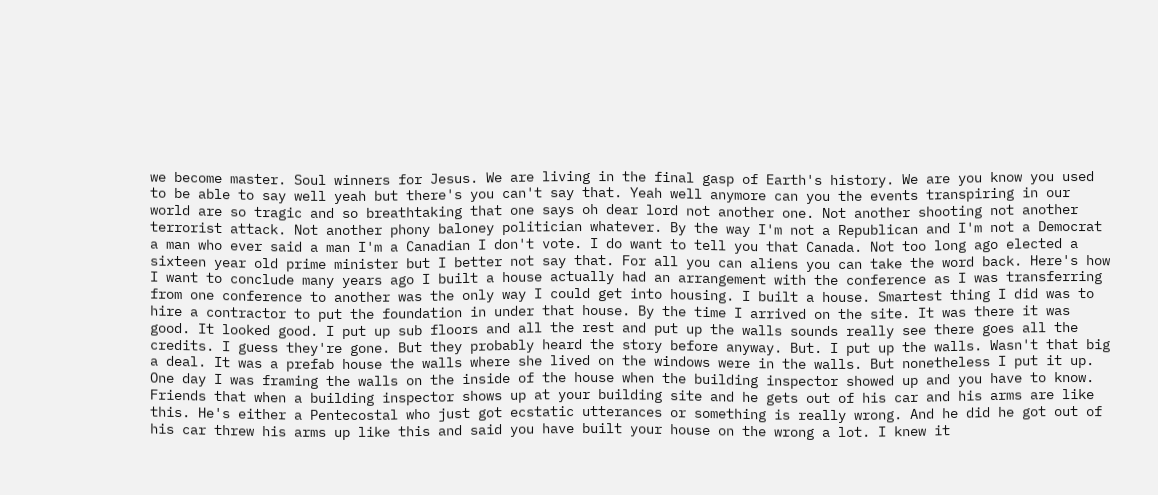we become master. Soul winners for Jesus. We are living in the final gasp of Earth's history. We are you know you used to be able to say well yeah but there's you can't say that. Yeah well anymore can you the events transpiring in our world are so tragic and so breathtaking that one says oh dear lord not another one. Not another shooting not another terrorist attack. Not another phony baloney politician whatever. By the way I'm not a Republican and I'm not a Democrat a man who ever said a man I'm a Canadian I don't vote. I do want to tell you that Canada. Not too long ago elected a sixteen year old prime minister but I better not say that. For all you can aliens you can take the word back. Here's how I want to conclude many years ago I built a house actually had an arrangement with the conference as I was transferring from one conference to another was the only way I could get into housing. I built a house. Smartest thing I did was to hire a contractor to put the foundation in under that house. By the time I arrived on the site. It was there it was good. It looked good. I put up sub floors and all the rest and put up the walls sounds really see there goes all the credits. I guess they're gone. But they probably heard the story before anyway. But. I put up the walls. Wasn't that big a deal. It was a prefab house the walls where she lived on the windows were in the walls. But nonetheless I put it up. One day I was framing the walls on the inside of the house when the building inspector showed up and you have to know. Friends that when a building inspector shows up at your building site and he gets out of his car and his arms are like this. He's either a Pentecostal who just got ecstatic utterances or something is really wrong. And he did he got out of his car threw his arms up like this and said you have built your house on the wrong a lot. I knew it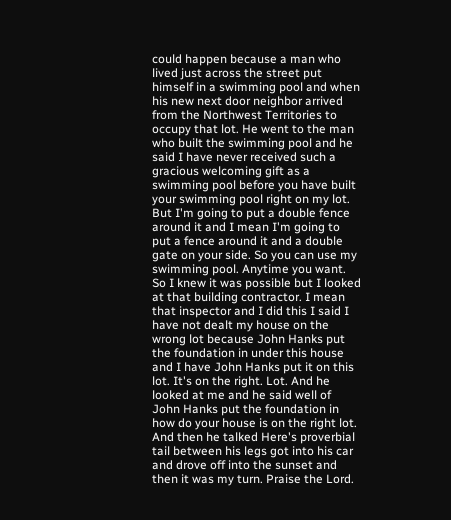could happen because a man who lived just across the street put himself in a swimming pool and when his new next door neighbor arrived from the Northwest Territories to occupy that lot. He went to the man who built the swimming pool and he said I have never received such a gracious welcoming gift as a swimming pool before you have built your swimming pool right on my lot. But I'm going to put a double fence around it and I mean I'm going to put a fence around it and a double gate on your side. So you can use my swimming pool. Anytime you want. So I knew it was possible but I looked at that building contractor. I mean that inspector and I did this I said I have not dealt my house on the wrong lot because John Hanks put the foundation in under this house and I have John Hanks put it on this lot. It's on the right. Lot. And he looked at me and he said well of John Hanks put the foundation in how do your house is on the right lot. And then he talked Here's proverbial tail between his legs got into his car and drove off into the sunset and then it was my turn. Praise the Lord.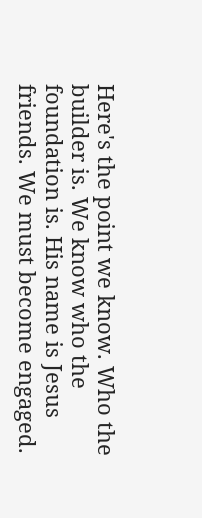Here's the point we know. Who the builder is. We know who the foundation is. His name is Jesus friends. We must become engaged.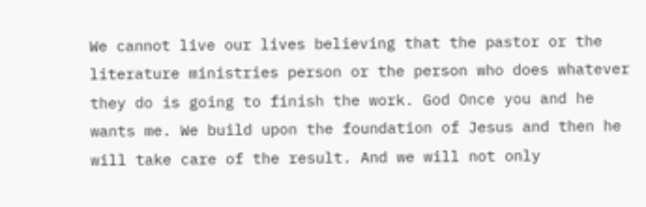We cannot live our lives believing that the pastor or the literature ministries person or the person who does whatever they do is going to finish the work. God Once you and he wants me. We build upon the foundation of Jesus and then he will take care of the result. And we will not only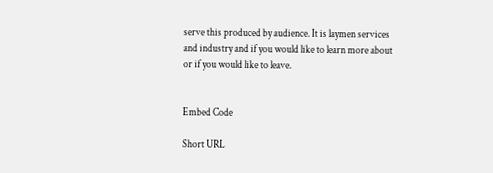serve this produced by audience. It is laymen services and industry and if you would like to learn more about or if you would like to leave.


Embed Code

Short URL